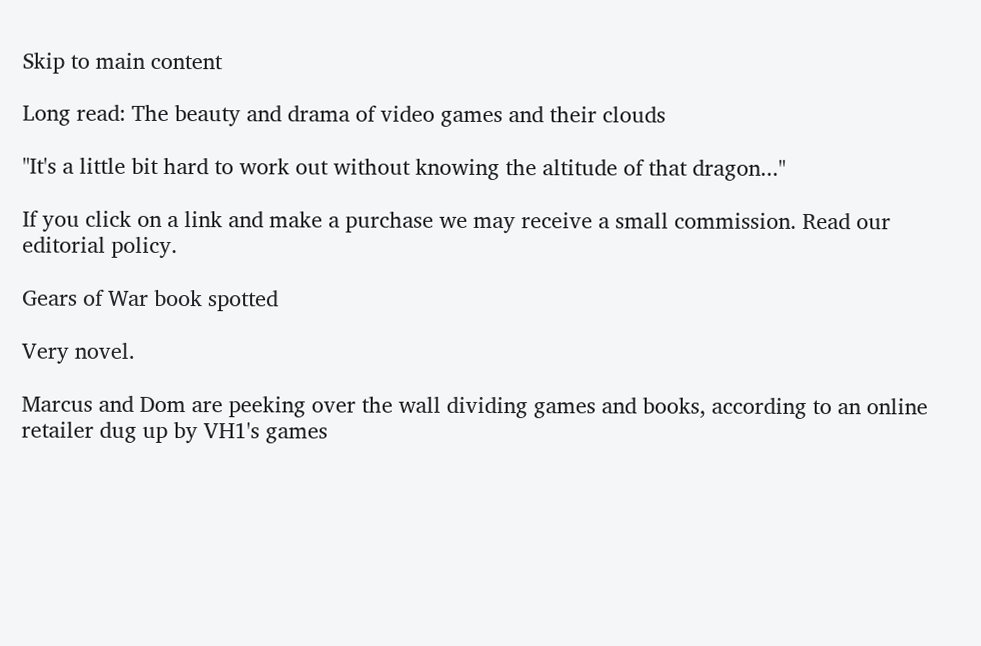Skip to main content

Long read: The beauty and drama of video games and their clouds

"It's a little bit hard to work out without knowing the altitude of that dragon..."

If you click on a link and make a purchase we may receive a small commission. Read our editorial policy.

Gears of War book spotted

Very novel.

Marcus and Dom are peeking over the wall dividing games and books, according to an online retailer dug up by VH1's games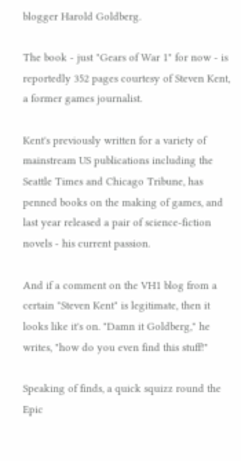blogger Harold Goldberg.

The book - just "Gears of War 1" for now - is reportedly 352 pages courtesy of Steven Kent, a former games journalist.

Kent's previously written for a variety of mainstream US publications including the Seattle Times and Chicago Tribune, has penned books on the making of games, and last year released a pair of science-fiction novels - his current passion.

And if a comment on the VH1 blog from a certain "Steven Kent" is legitimate, then it looks like it's on. "Damn it Goldberg," he writes, "how do you even find this stuff!"

Speaking of finds, a quick squizz round the Epic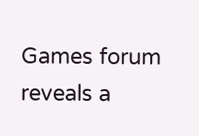Games forum reveals a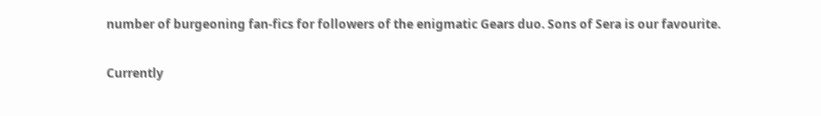number of burgeoning fan-fics for followers of the enigmatic Gears duo. Sons of Sera is our favourite.

Currently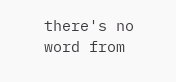there's no word from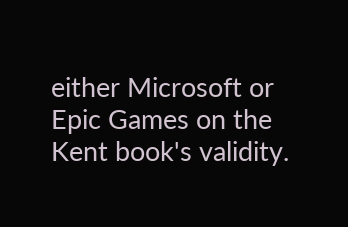either Microsoft or Epic Games on the Kent book's validity.